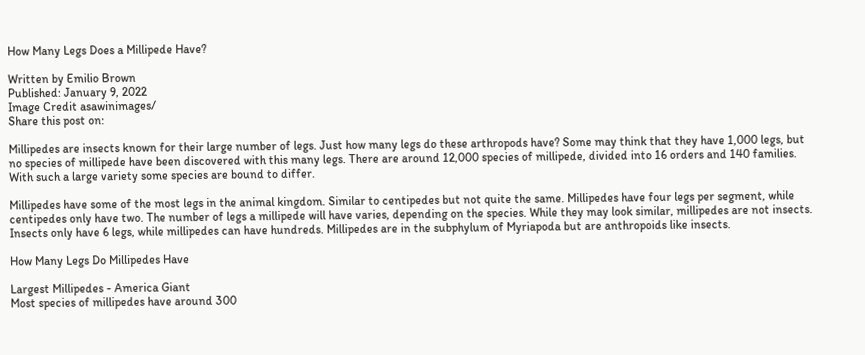How Many Legs Does a Millipede Have?

Written by Emilio Brown
Published: January 9, 2022
Image Credit asawinimages/
Share this post on:

Millipedes are insects known for their large number of legs. Just how many legs do these arthropods have? Some may think that they have 1,000 legs, but no species of millipede have been discovered with this many legs. There are around 12,000 species of millipede, divided into 16 orders and 140 families. With such a large variety some species are bound to differ.

Millipedes have some of the most legs in the animal kingdom. Similar to centipedes but not quite the same. Millipedes have four legs per segment, while centipedes only have two. The number of legs a millipede will have varies, depending on the species. While they may look similar, millipedes are not insects. Insects only have 6 legs, while millipedes can have hundreds. Millipedes are in the subphylum of Myriapoda but are anthropoids like insects.

How Many Legs Do Millipedes Have

Largest Millipedes - America Giant
Most species of millipedes have around 300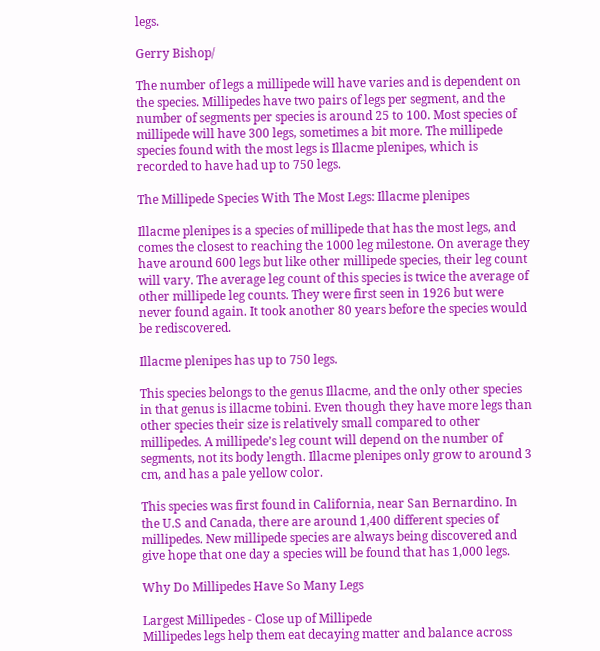legs.

Gerry Bishop/

The number of legs a millipede will have varies and is dependent on the species. Millipedes have two pairs of legs per segment, and the number of segments per species is around 25 to 100. Most species of millipede will have 300 legs, sometimes a bit more. The millipede species found with the most legs is Illacme plenipes, which is recorded to have had up to 750 legs.

The Millipede Species With The Most Legs: Illacme plenipes

Illacme plenipes is a species of millipede that has the most legs, and comes the closest to reaching the 1000 leg milestone. On average they have around 600 legs but like other millipede species, their leg count will vary. The average leg count of this species is twice the average of other millipede leg counts. They were first seen in 1926 but were never found again. It took another 80 years before the species would be rediscovered.

Illacme plenipes has up to 750 legs.

This species belongs to the genus Illacme, and the only other species in that genus is illacme tobini. Even though they have more legs than other species their size is relatively small compared to other millipedes. A millipede’s leg count will depend on the number of segments, not its body length. Illacme plenipes only grow to around 3 cm, and has a pale yellow color.

This species was first found in California, near San Bernardino. In the U.S and Canada, there are around 1,400 different species of millipedes. New millipede species are always being discovered and give hope that one day a species will be found that has 1,000 legs.

Why Do Millipedes Have So Many Legs

Largest Millipedes - Close up of Millipede
Millipedes legs help them eat decaying matter and balance across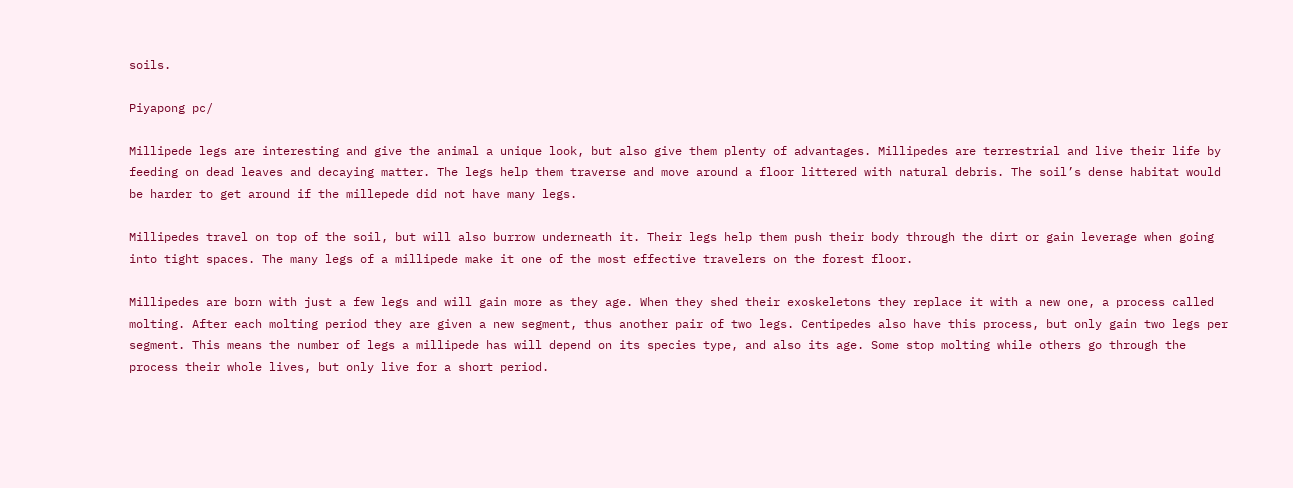soils.

Piyapong pc/

Millipede legs are interesting and give the animal a unique look, but also give them plenty of advantages. Millipedes are terrestrial and live their life by feeding on dead leaves and decaying matter. The legs help them traverse and move around a floor littered with natural debris. The soil’s dense habitat would be harder to get around if the millepede did not have many legs.

Millipedes travel on top of the soil, but will also burrow underneath it. Their legs help them push their body through the dirt or gain leverage when going into tight spaces. The many legs of a millipede make it one of the most effective travelers on the forest floor.

Millipedes are born with just a few legs and will gain more as they age. When they shed their exoskeletons they replace it with a new one, a process called molting. After each molting period they are given a new segment, thus another pair of two legs. Centipedes also have this process, but only gain two legs per segment. This means the number of legs a millipede has will depend on its species type, and also its age. Some stop molting while others go through the process their whole lives, but only live for a short period.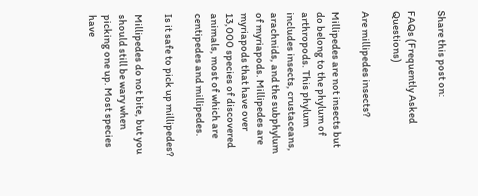Share this post on:

FAQs (Frequently Asked Questions)

Are millipedes insects?

Millipedes are not insects but do belong to the phylum of arthropods. This phylum includes insects, crustaceans, arachnids, and the subphylum of myriapods. Millipedes are myriapods that have over 13,000 species of discovered animals, most of which are centipedes and millipedes.

Is it safe to pick up millipedes?

Millipedes do not bite, but you should still be wary when picking one up. Most species have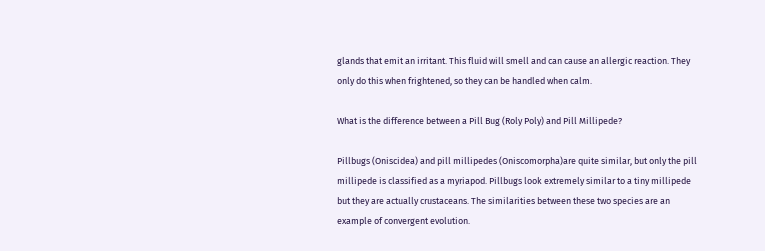glands that emit an irritant. This fluid will smell and can cause an allergic reaction. They only do this when frightened, so they can be handled when calm.

What is the difference between a Pill Bug (Roly Poly) and Pill Millipede?

Pillbugs (Oniscidea) and pill millipedes (Oniscomorpha)are quite similar, but only the pill millipede is classified as a myriapod. Pillbugs look extremely similar to a tiny millipede but they are actually crustaceans. The similarities between these two species are an example of convergent evolution.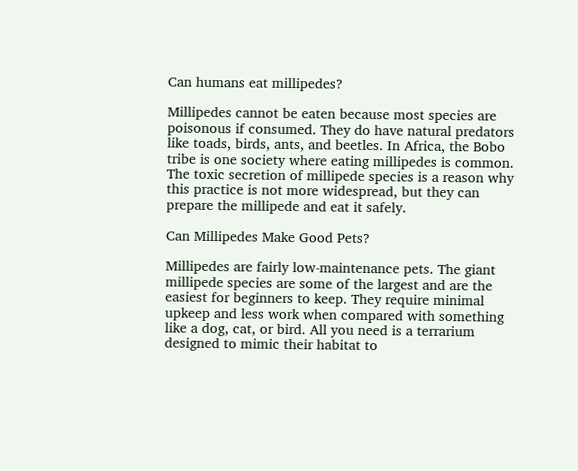Can humans eat millipedes?

Millipedes cannot be eaten because most species are poisonous if consumed. They do have natural predators like toads, birds, ants, and beetles. In Africa, the Bobo tribe is one society where eating millipedes is common. The toxic secretion of millipede species is a reason why this practice is not more widespread, but they can prepare the millipede and eat it safely.

Can Millipedes Make Good Pets?

Millipedes are fairly low-maintenance pets. The giant millipede species are some of the largest and are the easiest for beginners to keep. They require minimal upkeep and less work when compared with something like a dog, cat, or bird. All you need is a terrarium designed to mimic their habitat to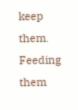keep them. Feeding them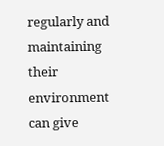regularly and maintaining their environment can give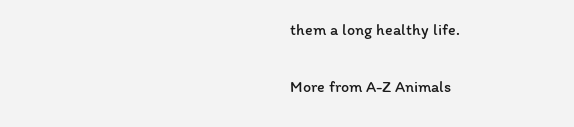them a long healthy life.

More from A-Z Animals